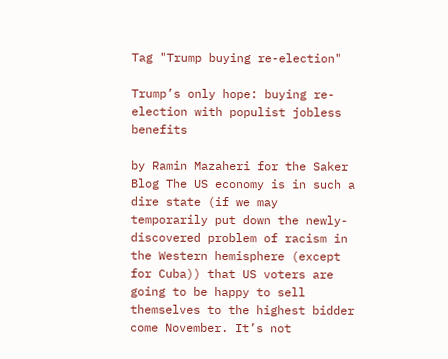Tag "Trump buying re-election"

Trump’s only hope: buying re-election with populist jobless benefits

by Ramin Mazaheri for the Saker Blog The US economy is in such a dire state (if we may temporarily put down the newly-discovered problem of racism in the Western hemisphere (except for Cuba)) that US voters are going to be happy to sell themselves to the highest bidder come November. It’s not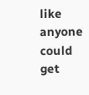like anyone could get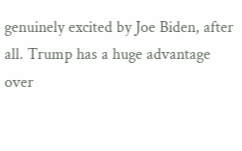genuinely excited by Joe Biden, after all. Trump has a huge advantage over